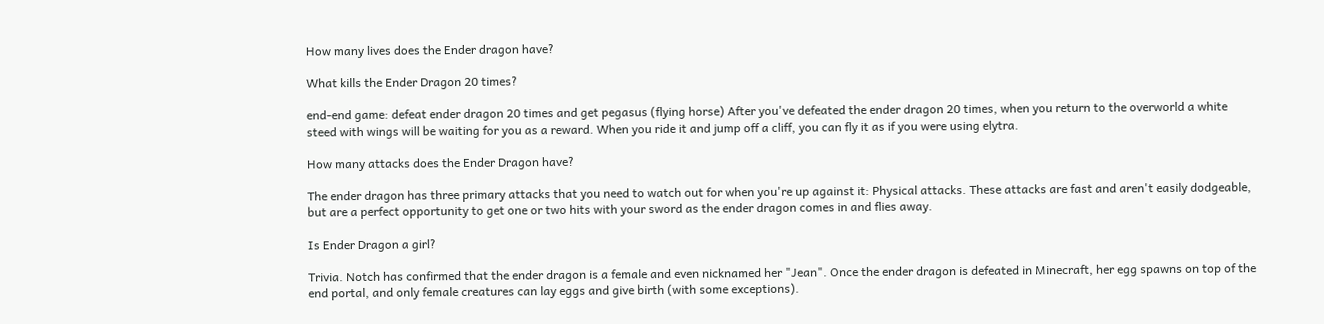How many lives does the Ender dragon have?

What kills the Ender Dragon 20 times?

end-end game: defeat ender dragon 20 times and get pegasus (flying horse) After you've defeated the ender dragon 20 times, when you return to the overworld a white steed with wings will be waiting for you as a reward. When you ride it and jump off a cliff, you can fly it as if you were using elytra.

How many attacks does the Ender Dragon have?

The ender dragon has three primary attacks that you need to watch out for when you're up against it: Physical attacks. These attacks are fast and aren't easily dodgeable, but are a perfect opportunity to get one or two hits with your sword as the ender dragon comes in and flies away.

Is Ender Dragon a girl?

Trivia. Notch has confirmed that the ender dragon is a female and even nicknamed her "Jean". Once the ender dragon is defeated in Minecraft, her egg spawns on top of the end portal, and only female creatures can lay eggs and give birth (with some exceptions).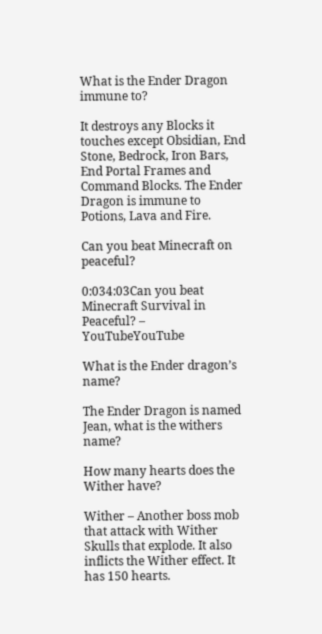What is the Ender Dragon immune to?

It destroys any Blocks it touches except Obsidian, End Stone, Bedrock, Iron Bars, End Portal Frames and Command Blocks. The Ender Dragon is immune to Potions, Lava and Fire.

Can you beat Minecraft on peaceful?

0:034:03Can you beat Minecraft Survival in Peaceful? – YouTubeYouTube

What is the Ender dragon’s name?

The Ender Dragon is named Jean, what is the withers name?

How many hearts does the Wither have?

Wither – Another boss mob that attack with Wither Skulls that explode. It also inflicts the Wither effect. It has 150 hearts.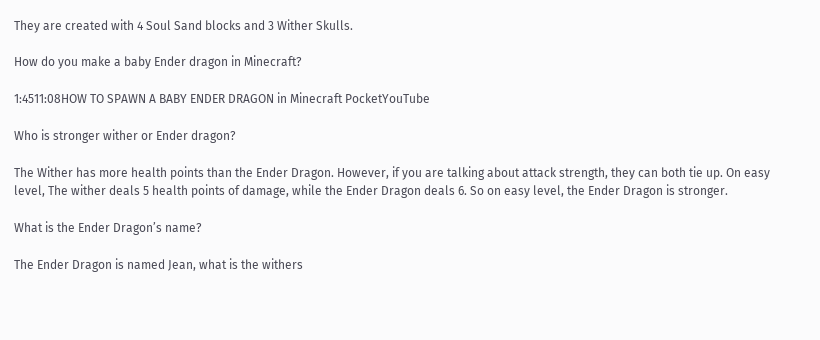They are created with 4 Soul Sand blocks and 3 Wither Skulls.

How do you make a baby Ender dragon in Minecraft?

1:4511:08HOW TO SPAWN A BABY ENDER DRAGON in Minecraft PocketYouTube

Who is stronger wither or Ender dragon?

The Wither has more health points than the Ender Dragon. However, if you are talking about attack strength, they can both tie up. On easy level, The wither deals 5 health points of damage, while the Ender Dragon deals 6. So on easy level, the Ender Dragon is stronger.

What is the Ender Dragon’s name?

The Ender Dragon is named Jean, what is the withers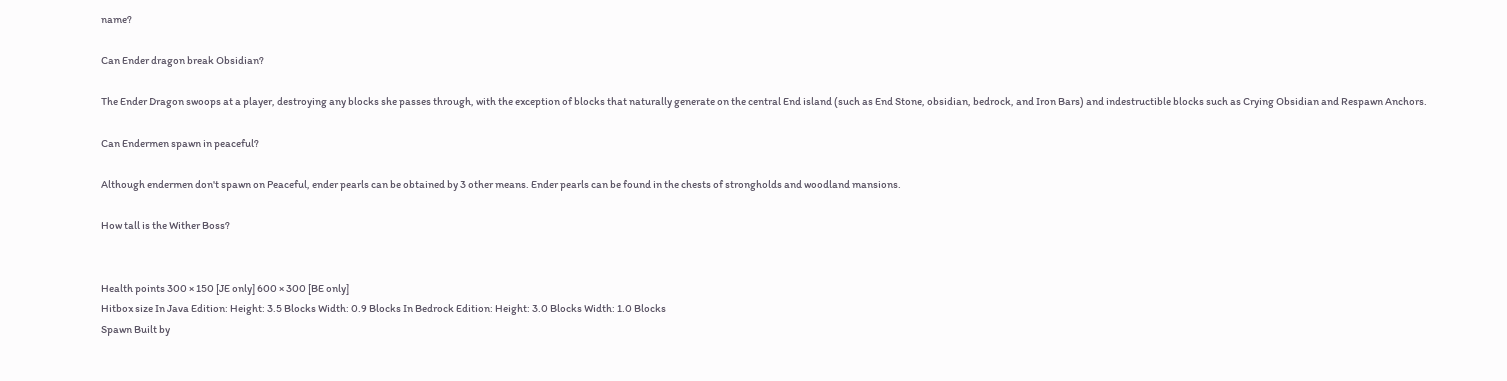name?

Can Ender dragon break Obsidian?

The Ender Dragon swoops at a player, destroying any blocks she passes through, with the exception of blocks that naturally generate on the central End island (such as End Stone, obsidian, bedrock, and Iron Bars) and indestructible blocks such as Crying Obsidian and Respawn Anchors.

Can Endermen spawn in peaceful?

Although endermen don't spawn on Peaceful, ender pearls can be obtained by 3 other means. Ender pearls can be found in the chests of strongholds and woodland mansions.

How tall is the Wither Boss?


Health points 300 × 150 [JE only] 600 × 300 [BE only]
Hitbox size In Java Edition: Height: 3.5 Blocks Width: 0.9 Blocks In Bedrock Edition: Height: 3.0 Blocks Width: 1.0 Blocks
Spawn Built by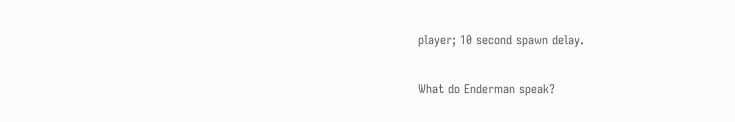player; 10 second spawn delay.

What do Enderman speak?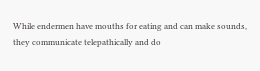While endermen have mouths for eating and can make sounds, they communicate telepathically and do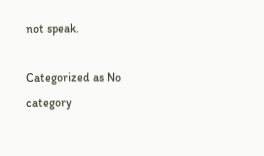not speak.

Categorized as No category